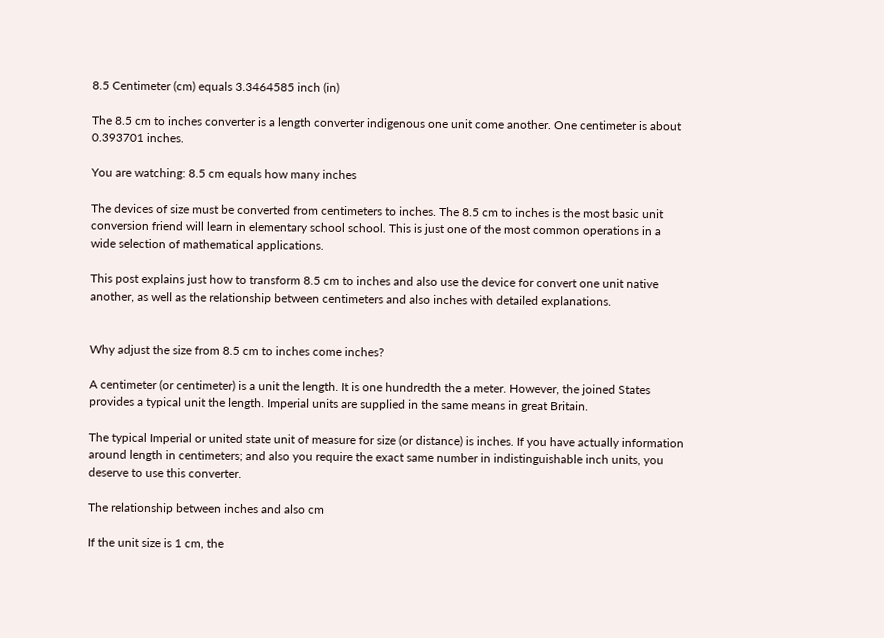8.5 Centimeter (cm) equals 3.3464585 inch (in)

The 8.5 cm to inches converter is a length converter indigenous one unit come another. One centimeter is about 0.393701 inches.

You are watching: 8.5 cm equals how many inches

The devices of size must be converted from centimeters to inches. The 8.5 cm to inches is the most basic unit conversion friend will learn in elementary school school. This is just one of the most common operations in a wide selection of mathematical applications.

This post explains just how to transform 8.5 cm to inches and also use the device for convert one unit native another, as well as the relationship between centimeters and also inches with detailed explanations.


Why adjust the size from 8.5 cm to inches come inches?

A centimeter (or centimeter) is a unit the length. It is one hundredth the a meter. However, the joined States provides a typical unit the length. Imperial units are supplied in the same means in great Britain.

The typical Imperial or united state unit of measure for size (or distance) is inches. If you have actually information around length in centimeters; and also you require the exact same number in indistinguishable inch units, you deserve to use this converter.

The relationship between inches and also cm

If the unit size is 1 cm, the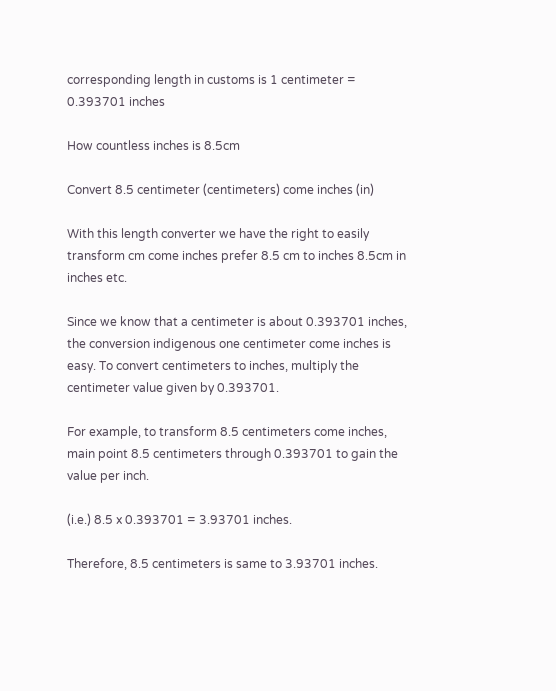corresponding length in customs is 1 centimeter = 0.393701 inches

How countless inches is 8.5cm

Convert 8.5 centimeter (centimeters) come inches (in)

With this length converter we have the right to easily transform cm come inches prefer 8.5 cm to inches 8.5cm in inches etc.

Since we know that a centimeter is about 0.393701 inches, the conversion indigenous one centimeter come inches is easy. To convert centimeters to inches, multiply the centimeter value given by 0.393701.

For example, to transform 8.5 centimeters come inches, main point 8.5 centimeters through 0.393701 to gain the value per inch.

(i.e.) 8.5 x 0.393701 = 3.93701 inches.

Therefore, 8.5 centimeters is same to 3.93701 inches.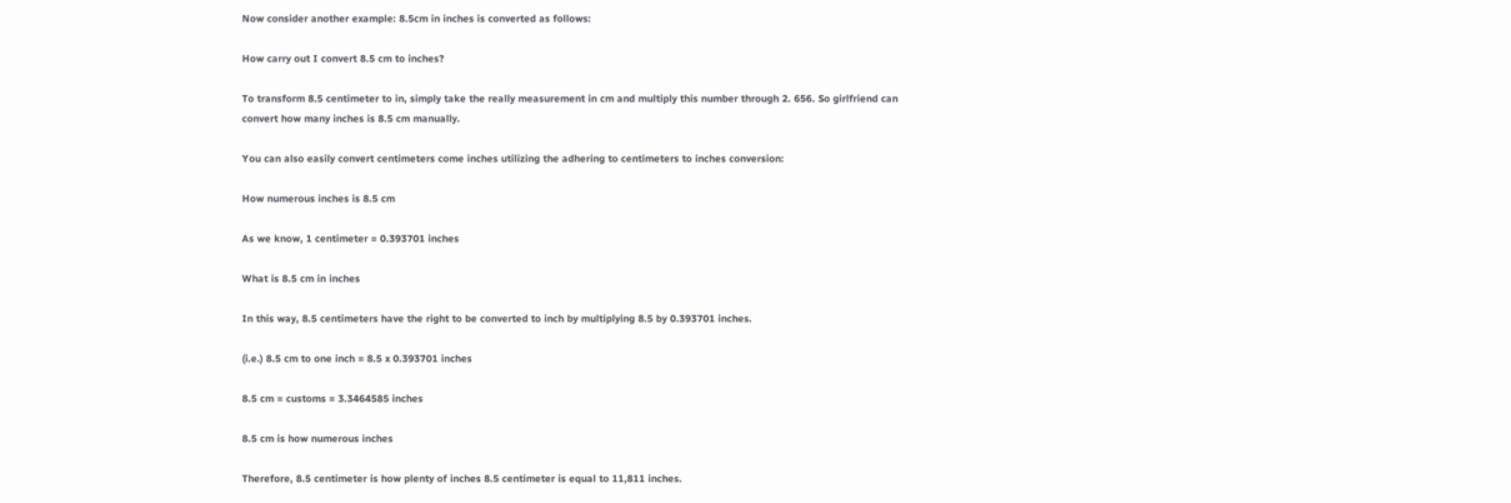Now consider another example: 8.5cm in inches is converted as follows:

How carry out I convert 8.5 cm to inches?

To transform 8.5 centimeter to in, simply take the really measurement in cm and multiply this number through 2. 656. So girlfriend can convert how many inches is 8.5 cm manually.

You can also easily convert centimeters come inches utilizing the adhering to centimeters to inches conversion:

How numerous inches is 8.5 cm

As we know, 1 centimeter = 0.393701 inches

What is 8.5 cm in inches

In this way, 8.5 centimeters have the right to be converted to inch by multiplying 8.5 by 0.393701 inches.

(i.e.) 8.5 cm to one inch = 8.5 x 0.393701 inches

8.5 cm = customs = 3.3464585 inches

8.5 cm is how numerous inches

Therefore, 8.5 centimeter is how plenty of inches 8.5 centimeter is equal to 11,811 inches.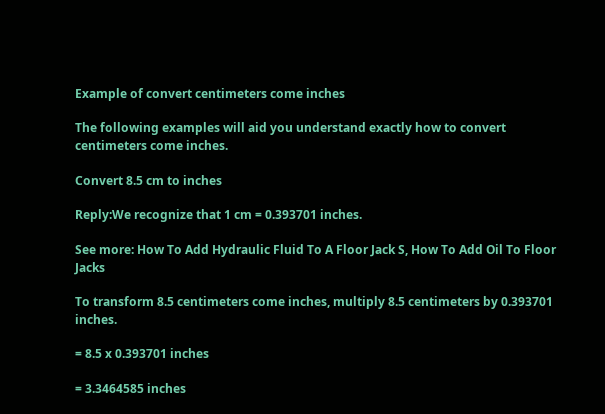Example of convert centimeters come inches

The following examples will aid you understand exactly how to convert centimeters come inches.

Convert 8.5 cm to inches

Reply:We recognize that 1 cm = 0.393701 inches.

See more: How To Add Hydraulic Fluid To A Floor Jack S, How To Add Oil To Floor Jacks

To transform 8.5 centimeters come inches, multiply 8.5 centimeters by 0.393701 inches.

= 8.5 x 0.393701 inches

= 3.3464585 inches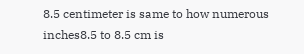8.5 centimeter is same to how numerous inches8.5 to 8.5 cm is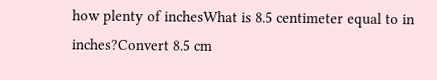how plenty of inchesWhat is 8.5 centimeter equal to in inches?Convert 8.5 cm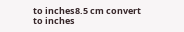to inches8.5 cm convert to inches